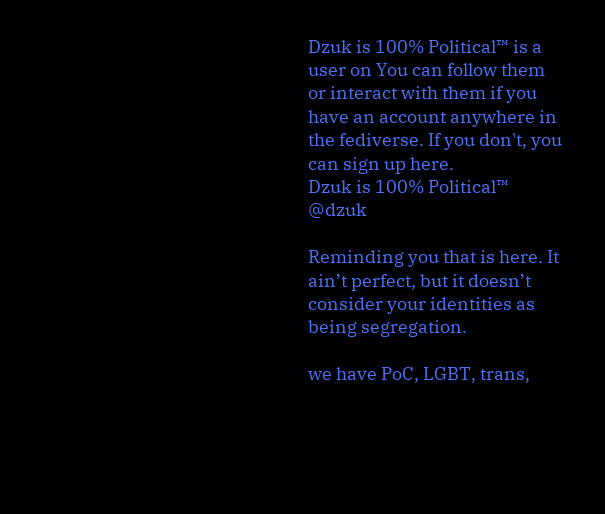Dzuk is 100% Political™ is a user on You can follow them or interact with them if you have an account anywhere in the fediverse. If you don't, you can sign up here.
Dzuk is 100% Political™ @dzuk

Reminding you that is here. It ain’t perfect, but it doesn’t consider your identities as being segregation.

we have PoC, LGBT, trans,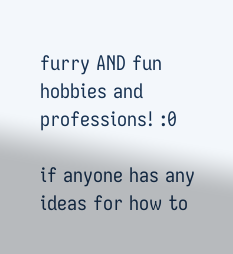furry AND fun hobbies and professions! :0

if anyone has any ideas for how to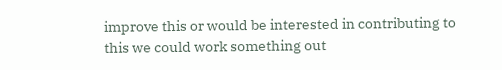improve this or would be interested in contributing to this we could work something out